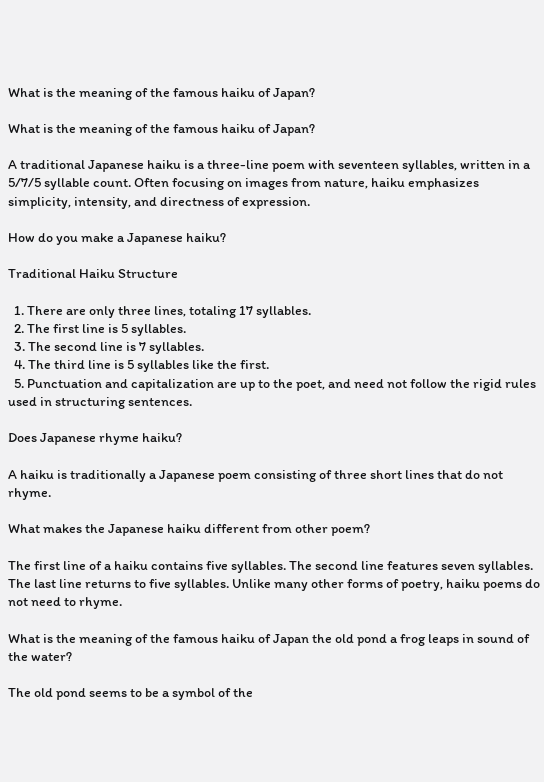What is the meaning of the famous haiku of Japan?

What is the meaning of the famous haiku of Japan?

A traditional Japanese haiku is a three-line poem with seventeen syllables, written in a 5/7/5 syllable count. Often focusing on images from nature, haiku emphasizes simplicity, intensity, and directness of expression.

How do you make a Japanese haiku?

Traditional Haiku Structure

  1. There are only three lines, totaling 17 syllables.
  2. The first line is 5 syllables.
  3. The second line is 7 syllables.
  4. The third line is 5 syllables like the first.
  5. Punctuation and capitalization are up to the poet, and need not follow the rigid rules used in structuring sentences.

Does Japanese rhyme haiku?

A haiku is traditionally a Japanese poem consisting of three short lines that do not rhyme.

What makes the Japanese haiku different from other poem?

The first line of a haiku contains five syllables. The second line features seven syllables. The last line returns to five syllables. Unlike many other forms of poetry, haiku poems do not need to rhyme.

What is the meaning of the famous haiku of Japan the old pond a frog leaps in sound of the water?

The old pond seems to be a symbol of the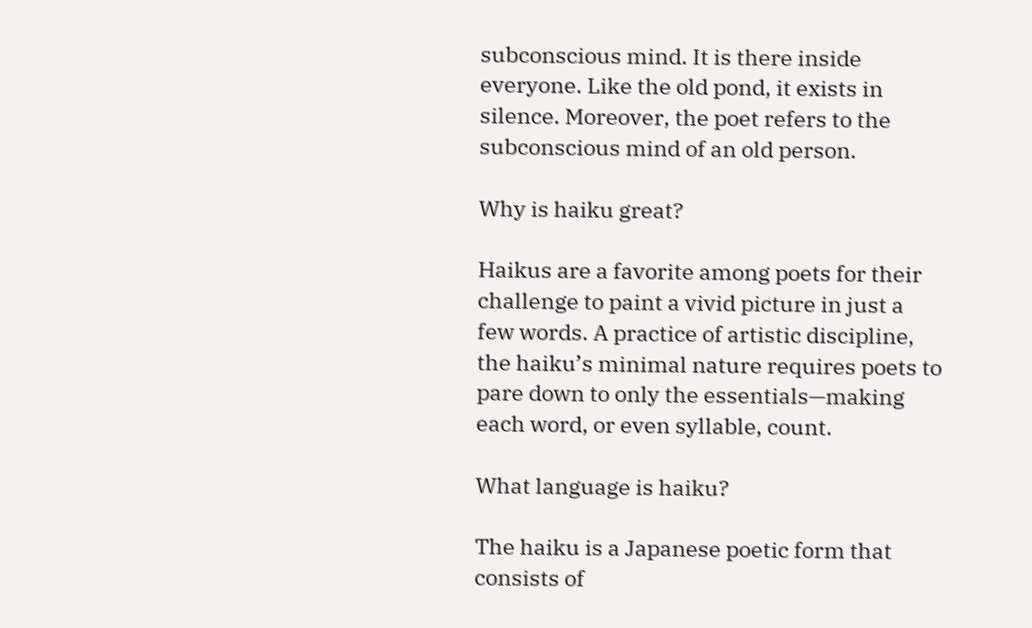subconscious mind. It is there inside everyone. Like the old pond, it exists in silence. Moreover, the poet refers to the subconscious mind of an old person.

Why is haiku great?

Haikus are a favorite among poets for their challenge to paint a vivid picture in just a few words. A practice of artistic discipline, the haiku’s minimal nature requires poets to pare down to only the essentials—making each word, or even syllable, count.

What language is haiku?

The haiku is a Japanese poetic form that consists of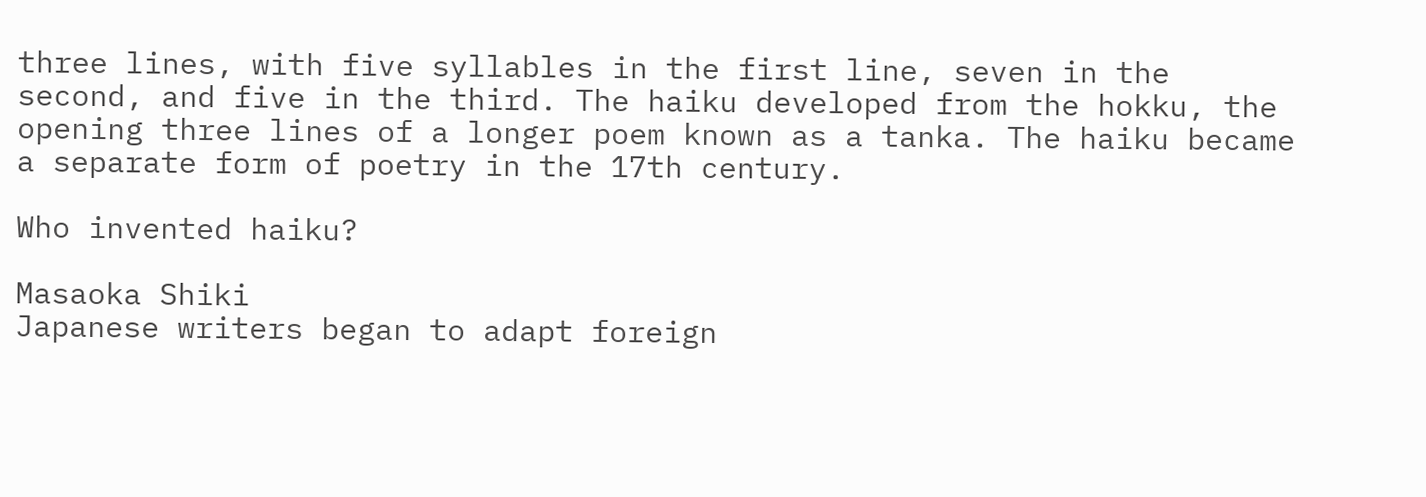three lines, with five syllables in the first line, seven in the second, and five in the third. The haiku developed from the hokku, the opening three lines of a longer poem known as a tanka. The haiku became a separate form of poetry in the 17th century.

Who invented haiku?

Masaoka Shiki
Japanese writers began to adapt foreign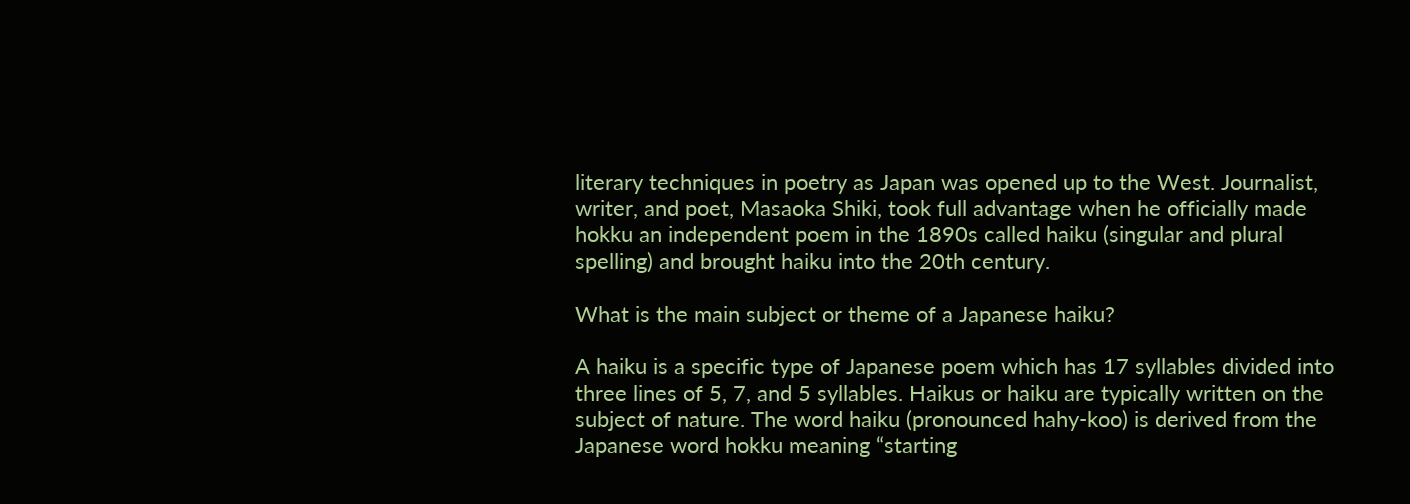literary techniques in poetry as Japan was opened up to the West. Journalist, writer, and poet, Masaoka Shiki, took full advantage when he officially made hokku an independent poem in the 1890s called haiku (singular and plural spelling) and brought haiku into the 20th century.

What is the main subject or theme of a Japanese haiku?

A haiku is a specific type of Japanese poem which has 17 syllables divided into three lines of 5, 7, and 5 syllables. Haikus or haiku are typically written on the subject of nature. The word haiku (pronounced hahy-koo) is derived from the Japanese word hokku meaning “starting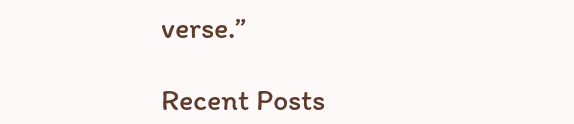verse.”

Recent Posts